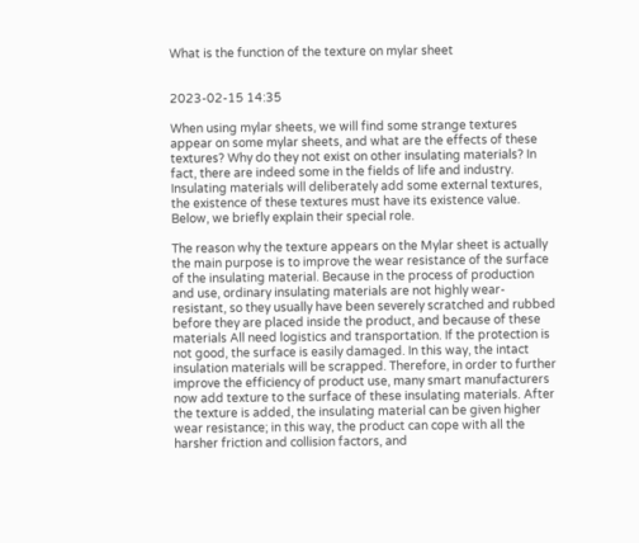What is the function of the texture on mylar sheet


2023-02-15 14:35

When using mylar sheets, we will find some strange textures appear on some mylar sheets, and what are the effects of these textures? Why do they not exist on other insulating materials? In fact, there are indeed some in the fields of life and industry. Insulating materials will deliberately add some external textures, the existence of these textures must have its existence value. Below, we briefly explain their special role.

The reason why the texture appears on the Mylar sheet is actually the main purpose is to improve the wear resistance of the surface of the insulating material. Because in the process of production and use, ordinary insulating materials are not highly wear-resistant, so they usually have been severely scratched and rubbed before they are placed inside the product, and because of these materials All need logistics and transportation. If the protection is not good, the surface is easily damaged. In this way, the intact insulation materials will be scrapped. Therefore, in order to further improve the efficiency of product use, many smart manufacturers now add texture to the surface of these insulating materials. After the texture is added, the insulating material can be given higher wear resistance; in this way, the product can cope with all the harsher friction and collision factors, and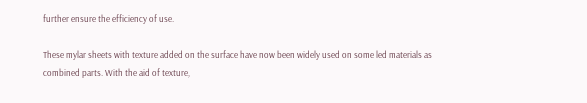further ensure the efficiency of use.

These mylar sheets with texture added on the surface have now been widely used on some led materials as combined parts. With the aid of texture,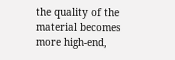the quality of the material becomes more high-end,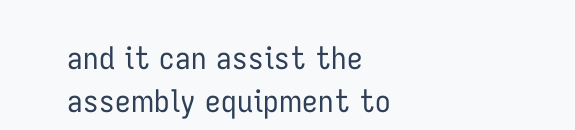and it can assist the assembly equipment to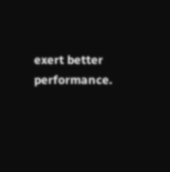exert better performance.